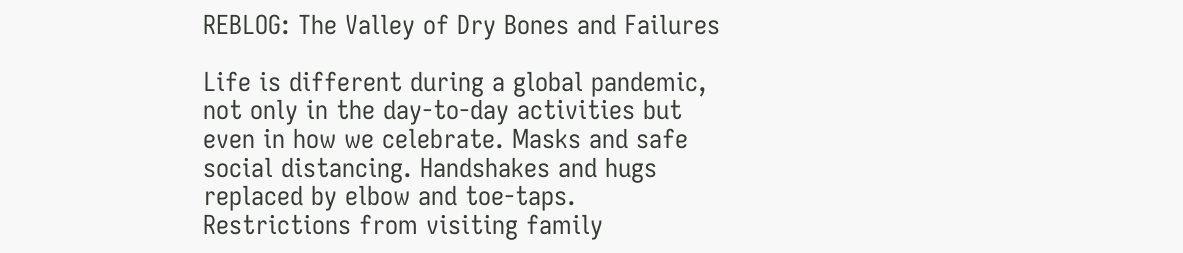REBLOG: The Valley of Dry Bones and Failures

Life is different during a global pandemic, not only in the day-to-day activities but even in how we celebrate. Masks and safe social distancing. Handshakes and hugs replaced by elbow and toe-taps. Restrictions from visiting family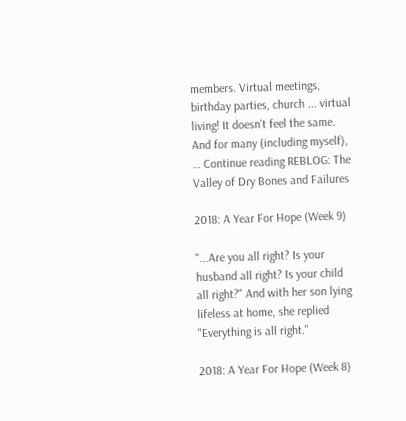members. Virtual meetings, birthday parties, church ... virtual living! It doesn't feel the same. And for many (including myself), … Continue reading REBLOG: The Valley of Dry Bones and Failures

2018: A Year For Hope (Week 9)

"...Are you all right? Is your husband all right? Is your child all right?" And with her son lying lifeless at home, she replied "Everything is all right."

2018: A Year For Hope (Week 8)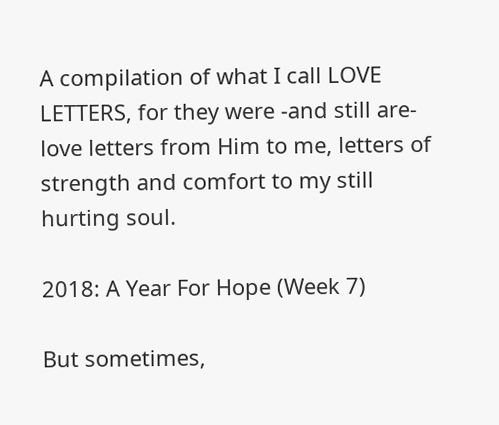A compilation of what I call LOVE LETTERS, for they were -and still are- love letters from Him to me, letters of strength and comfort to my still hurting soul.

2018: A Year For Hope (Week 7)

But sometimes,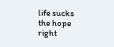life sucks the hope right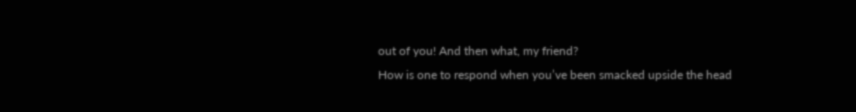out of you! And then what, my friend?
How is one to respond when you’ve been smacked upside the head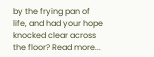by the frying pan of life, and had your hope knocked clear across the floor? Read more...